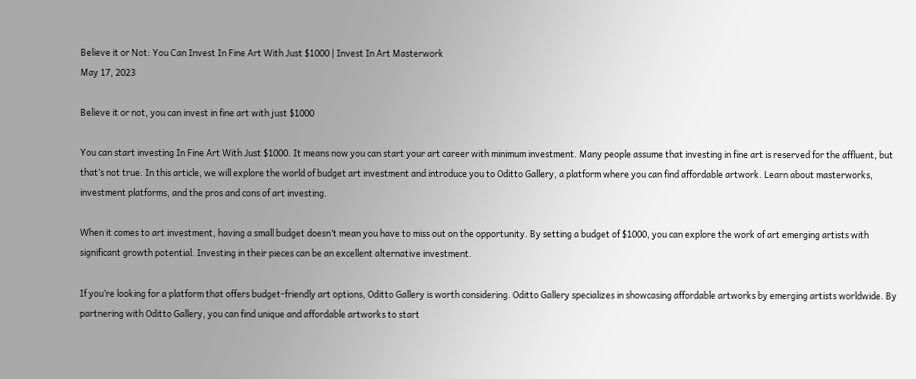Believe it or Not: You Can Invest In Fine Art With Just $1000 | Invest In Art Masterwork
May 17, 2023

Believe it or not, you can invest in fine art with just $1000

You can start investing In Fine Art With Just $1000. It means now you can start your art career with minimum investment. Many people assume that investing in fine art is reserved for the affluent, but that’s not true. In this article, we will explore the world of budget art investment and introduce you to Oditto Gallery, a platform where you can find affordable artwork. Learn about masterworks, investment platforms, and the pros and cons of art investing.

When it comes to art investment, having a small budget doesn’t mean you have to miss out on the opportunity. By setting a budget of $1000, you can explore the work of art emerging artists with significant growth potential. Investing in their pieces can be an excellent alternative investment.

If you’re looking for a platform that offers budget-friendly art options, Oditto Gallery is worth considering. Oditto Gallery specializes in showcasing affordable artworks by emerging artists worldwide. By partnering with Oditto Gallery, you can find unique and affordable artworks to start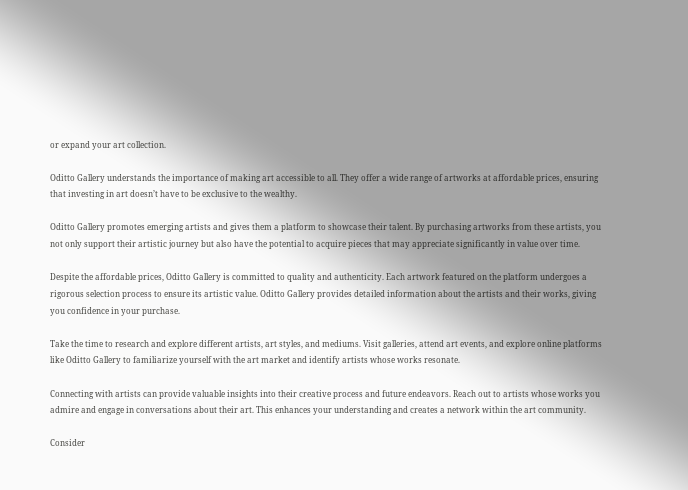or expand your art collection.

Oditto Gallery understands the importance of making art accessible to all. They offer a wide range of artworks at affordable prices, ensuring that investing in art doesn’t have to be exclusive to the wealthy.

Oditto Gallery promotes emerging artists and gives them a platform to showcase their talent. By purchasing artworks from these artists, you not only support their artistic journey but also have the potential to acquire pieces that may appreciate significantly in value over time.

Despite the affordable prices, Oditto Gallery is committed to quality and authenticity. Each artwork featured on the platform undergoes a rigorous selection process to ensure its artistic value. Oditto Gallery provides detailed information about the artists and their works, giving you confidence in your purchase.

Take the time to research and explore different artists, art styles, and mediums. Visit galleries, attend art events, and explore online platforms like Oditto Gallery to familiarize yourself with the art market and identify artists whose works resonate.

Connecting with artists can provide valuable insights into their creative process and future endeavors. Reach out to artists whose works you admire and engage in conversations about their art. This enhances your understanding and creates a network within the art community.

Consider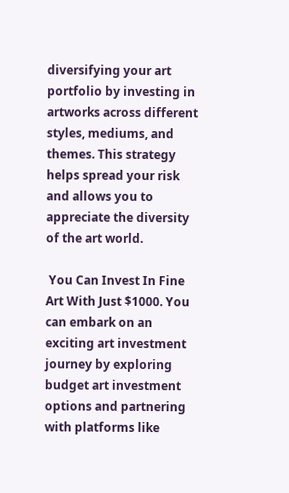diversifying your art portfolio by investing in artworks across different styles, mediums, and themes. This strategy helps spread your risk and allows you to appreciate the diversity of the art world.

 You Can Invest In Fine Art With Just $1000. You can embark on an exciting art investment journey by exploring budget art investment options and partnering with platforms like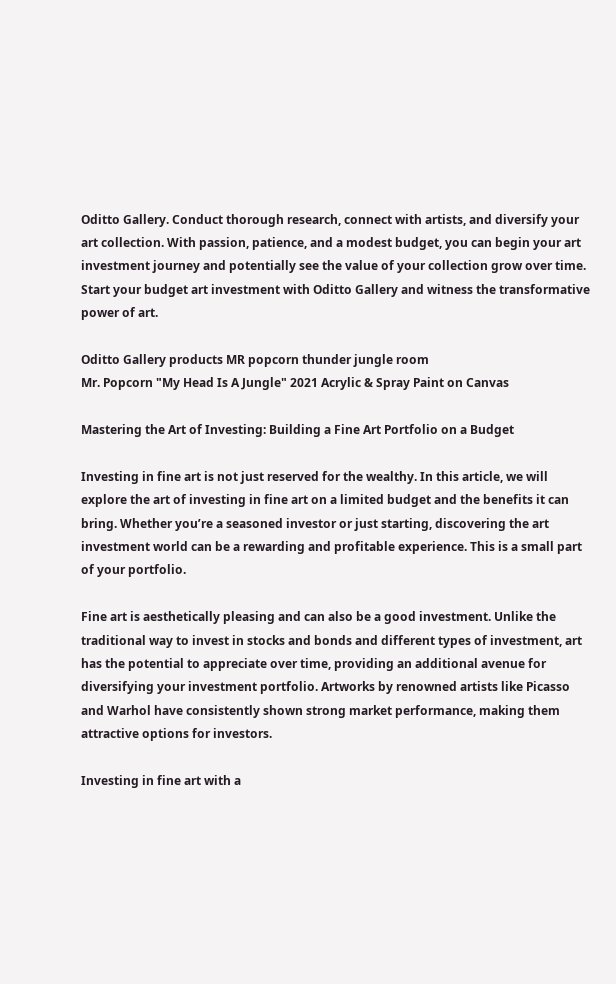Oditto Gallery. Conduct thorough research, connect with artists, and diversify your art collection. With passion, patience, and a modest budget, you can begin your art investment journey and potentially see the value of your collection grow over time. Start your budget art investment with Oditto Gallery and witness the transformative power of art.

Oditto Gallery products MR popcorn thunder jungle room
Mr. Popcorn "My Head Is A Jungle" 2021 Acrylic & Spray Paint on Canvas

Mastering the Art of Investing: Building a Fine Art Portfolio on a Budget

Investing in fine art is not just reserved for the wealthy. In this article, we will explore the art of investing in fine art on a limited budget and the benefits it can bring. Whether you’re a seasoned investor or just starting, discovering the art investment world can be a rewarding and profitable experience. This is a small part of your portfolio.

Fine art is aesthetically pleasing and can also be a good investment. Unlike the traditional way to invest in stocks and bonds and different types of investment, art has the potential to appreciate over time, providing an additional avenue for diversifying your investment portfolio. Artworks by renowned artists like Picasso and Warhol have consistently shown strong market performance, making them attractive options for investors.

Investing in fine art with a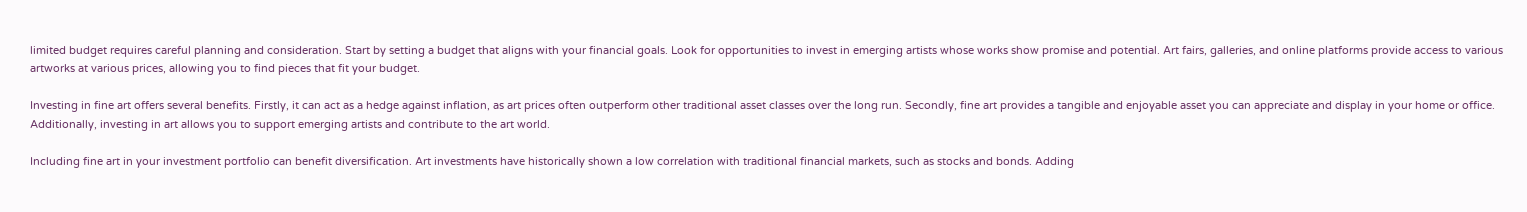limited budget requires careful planning and consideration. Start by setting a budget that aligns with your financial goals. Look for opportunities to invest in emerging artists whose works show promise and potential. Art fairs, galleries, and online platforms provide access to various artworks at various prices, allowing you to find pieces that fit your budget.

Investing in fine art offers several benefits. Firstly, it can act as a hedge against inflation, as art prices often outperform other traditional asset classes over the long run. Secondly, fine art provides a tangible and enjoyable asset you can appreciate and display in your home or office. Additionally, investing in art allows you to support emerging artists and contribute to the art world.

Including fine art in your investment portfolio can benefit diversification. Art investments have historically shown a low correlation with traditional financial markets, such as stocks and bonds. Adding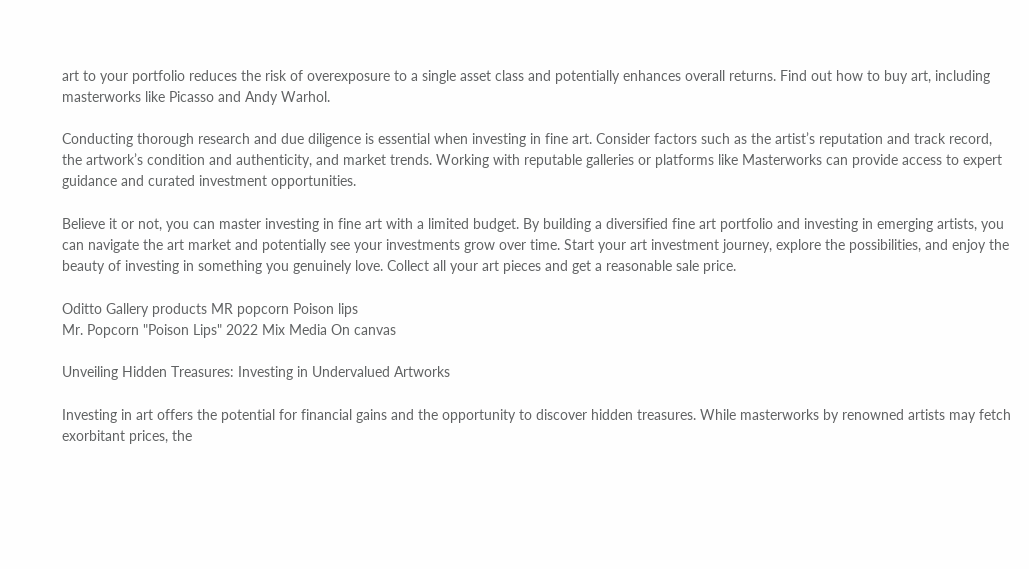art to your portfolio reduces the risk of overexposure to a single asset class and potentially enhances overall returns. Find out how to buy art, including masterworks like Picasso and Andy Warhol.

Conducting thorough research and due diligence is essential when investing in fine art. Consider factors such as the artist’s reputation and track record, the artwork’s condition and authenticity, and market trends. Working with reputable galleries or platforms like Masterworks can provide access to expert guidance and curated investment opportunities.

Believe it or not, you can master investing in fine art with a limited budget. By building a diversified fine art portfolio and investing in emerging artists, you can navigate the art market and potentially see your investments grow over time. Start your art investment journey, explore the possibilities, and enjoy the beauty of investing in something you genuinely love. Collect all your art pieces and get a reasonable sale price.

Oditto Gallery products MR popcorn Poison lips
Mr. Popcorn "Poison Lips" 2022 Mix Media On canvas

Unveiling Hidden Treasures: Investing in Undervalued Artworks

Investing in art offers the potential for financial gains and the opportunity to discover hidden treasures. While masterworks by renowned artists may fetch exorbitant prices, the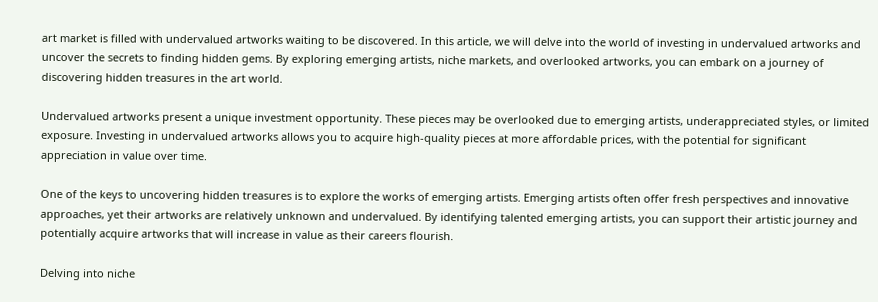art market is filled with undervalued artworks waiting to be discovered. In this article, we will delve into the world of investing in undervalued artworks and uncover the secrets to finding hidden gems. By exploring emerging artists, niche markets, and overlooked artworks, you can embark on a journey of discovering hidden treasures in the art world.

Undervalued artworks present a unique investment opportunity. These pieces may be overlooked due to emerging artists, underappreciated styles, or limited exposure. Investing in undervalued artworks allows you to acquire high-quality pieces at more affordable prices, with the potential for significant appreciation in value over time.

One of the keys to uncovering hidden treasures is to explore the works of emerging artists. Emerging artists often offer fresh perspectives and innovative approaches, yet their artworks are relatively unknown and undervalued. By identifying talented emerging artists, you can support their artistic journey and potentially acquire artworks that will increase in value as their careers flourish.

Delving into niche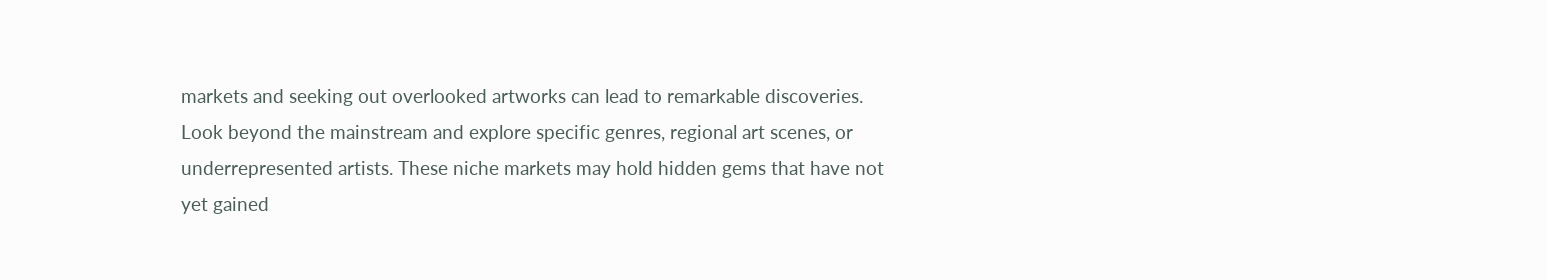markets and seeking out overlooked artworks can lead to remarkable discoveries. Look beyond the mainstream and explore specific genres, regional art scenes, or underrepresented artists. These niche markets may hold hidden gems that have not yet gained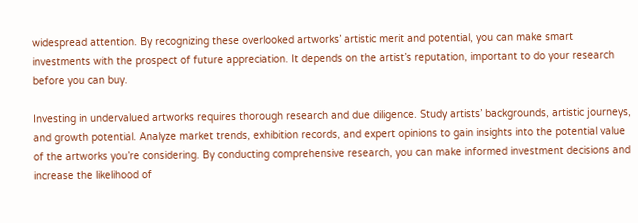widespread attention. By recognizing these overlooked artworks’ artistic merit and potential, you can make smart investments with the prospect of future appreciation. It depends on the artist’s reputation, important to do your research before you can buy.

Investing in undervalued artworks requires thorough research and due diligence. Study artists’ backgrounds, artistic journeys, and growth potential. Analyze market trends, exhibition records, and expert opinions to gain insights into the potential value of the artworks you’re considering. By conducting comprehensive research, you can make informed investment decisions and increase the likelihood of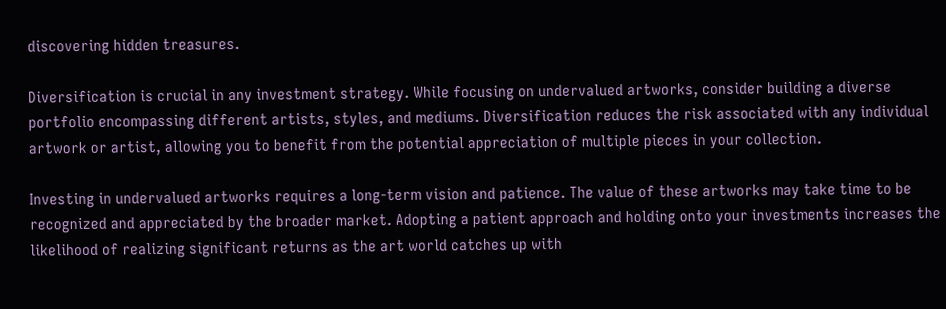discovering hidden treasures.

Diversification is crucial in any investment strategy. While focusing on undervalued artworks, consider building a diverse portfolio encompassing different artists, styles, and mediums. Diversification reduces the risk associated with any individual artwork or artist, allowing you to benefit from the potential appreciation of multiple pieces in your collection.

Investing in undervalued artworks requires a long-term vision and patience. The value of these artworks may take time to be recognized and appreciated by the broader market. Adopting a patient approach and holding onto your investments increases the likelihood of realizing significant returns as the art world catches up with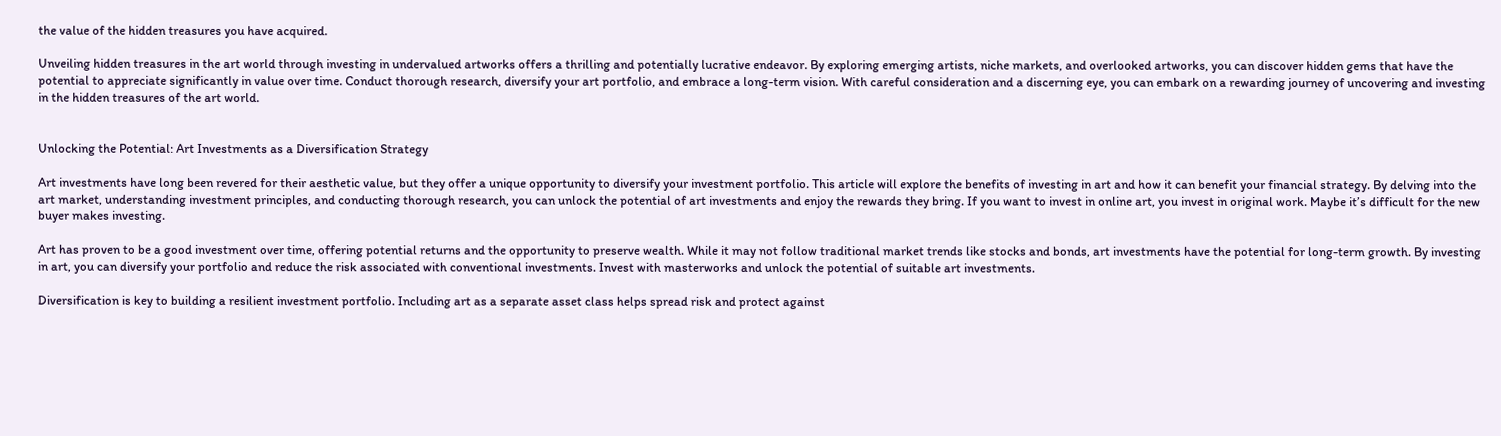the value of the hidden treasures you have acquired.

Unveiling hidden treasures in the art world through investing in undervalued artworks offers a thrilling and potentially lucrative endeavor. By exploring emerging artists, niche markets, and overlooked artworks, you can discover hidden gems that have the potential to appreciate significantly in value over time. Conduct thorough research, diversify your art portfolio, and embrace a long-term vision. With careful consideration and a discerning eye, you can embark on a rewarding journey of uncovering and investing in the hidden treasures of the art world.


Unlocking the Potential: Art Investments as a Diversification Strategy

Art investments have long been revered for their aesthetic value, but they offer a unique opportunity to diversify your investment portfolio. This article will explore the benefits of investing in art and how it can benefit your financial strategy. By delving into the art market, understanding investment principles, and conducting thorough research, you can unlock the potential of art investments and enjoy the rewards they bring. If you want to invest in online art, you invest in original work. Maybe it’s difficult for the new buyer makes investing.

Art has proven to be a good investment over time, offering potential returns and the opportunity to preserve wealth. While it may not follow traditional market trends like stocks and bonds, art investments have the potential for long-term growth. By investing in art, you can diversify your portfolio and reduce the risk associated with conventional investments. Invest with masterworks and unlock the potential of suitable art investments.

Diversification is key to building a resilient investment portfolio. Including art as a separate asset class helps spread risk and protect against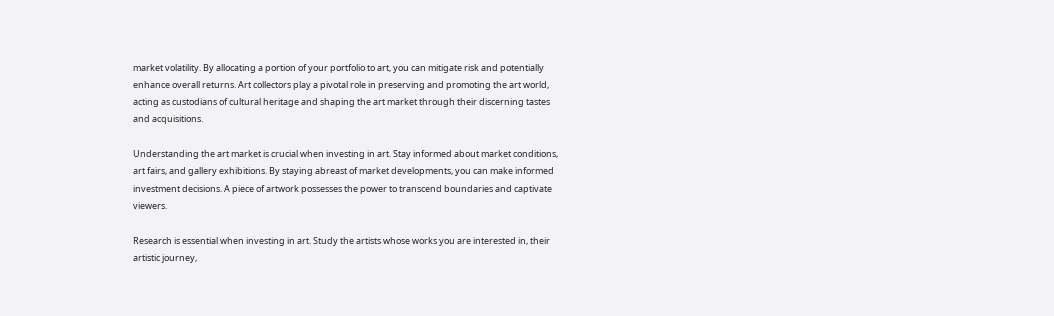market volatility. By allocating a portion of your portfolio to art, you can mitigate risk and potentially enhance overall returns. Art collectors play a pivotal role in preserving and promoting the art world, acting as custodians of cultural heritage and shaping the art market through their discerning tastes and acquisitions.

Understanding the art market is crucial when investing in art. Stay informed about market conditions, art fairs, and gallery exhibitions. By staying abreast of market developments, you can make informed investment decisions. A piece of artwork possesses the power to transcend boundaries and captivate viewers.

Research is essential when investing in art. Study the artists whose works you are interested in, their artistic journey,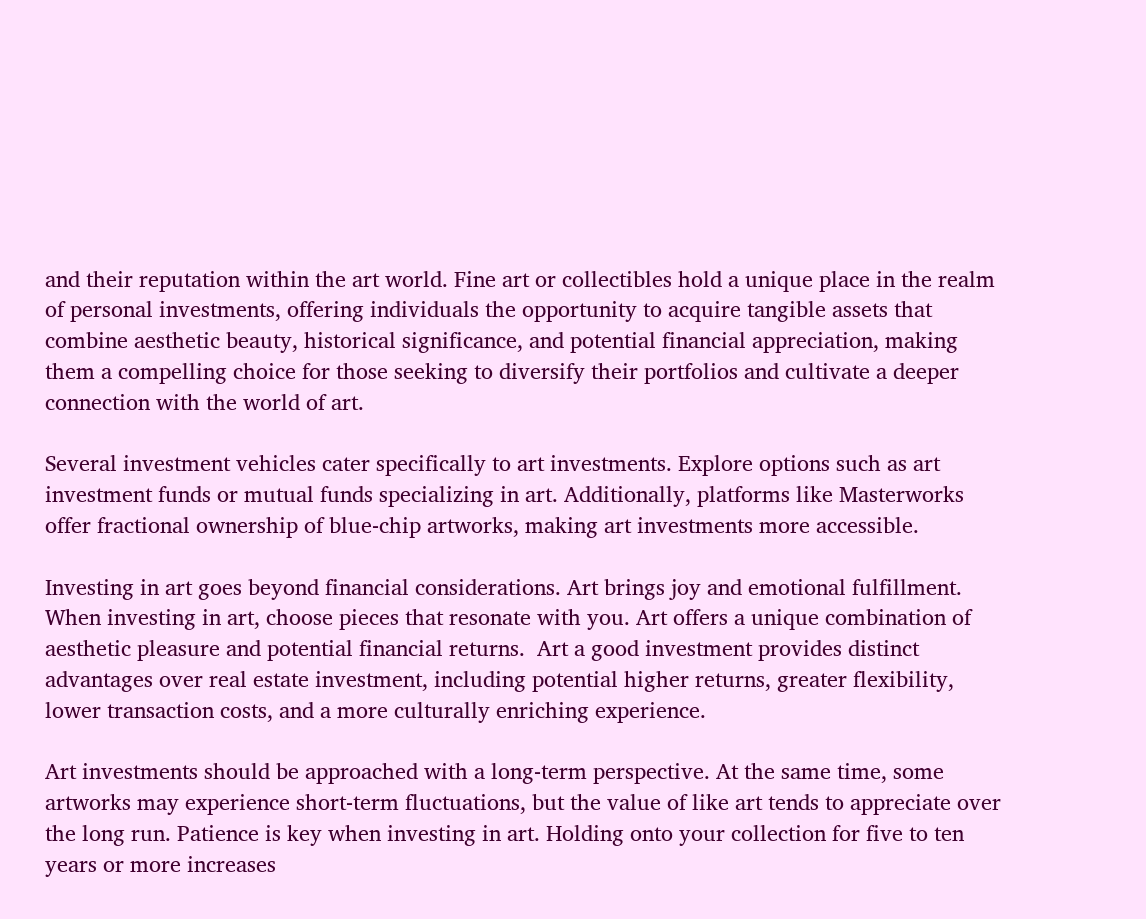and their reputation within the art world. Fine art or collectibles hold a unique place in the realm of personal investments, offering individuals the opportunity to acquire tangible assets that combine aesthetic beauty, historical significance, and potential financial appreciation, making them a compelling choice for those seeking to diversify their portfolios and cultivate a deeper connection with the world of art.

Several investment vehicles cater specifically to art investments. Explore options such as art investment funds or mutual funds specializing in art. Additionally, platforms like Masterworks offer fractional ownership of blue-chip artworks, making art investments more accessible.

Investing in art goes beyond financial considerations. Art brings joy and emotional fulfillment. When investing in art, choose pieces that resonate with you. Art offers a unique combination of aesthetic pleasure and potential financial returns.  Art a good investment provides distinct advantages over real estate investment, including potential higher returns, greater flexibility, lower transaction costs, and a more culturally enriching experience.

Art investments should be approached with a long-term perspective. At the same time, some artworks may experience short-term fluctuations, but the value of like art tends to appreciate over the long run. Patience is key when investing in art. Holding onto your collection for five to ten years or more increases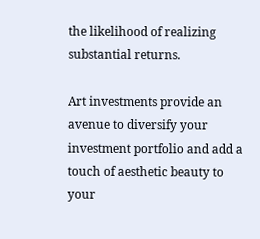the likelihood of realizing substantial returns.

Art investments provide an avenue to diversify your investment portfolio and add a touch of aesthetic beauty to your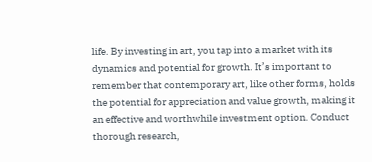life. By investing in art, you tap into a market with its dynamics and potential for growth. It’s important to remember that contemporary art, like other forms, holds the potential for appreciation and value growth, making it an effective and worthwhile investment option. Conduct thorough research,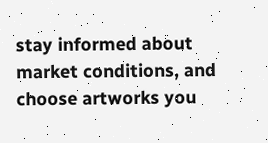stay informed about market conditions, and choose artworks you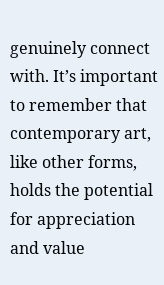genuinely connect with. It’s important to remember that contemporary art, like other forms, holds the potential for appreciation and value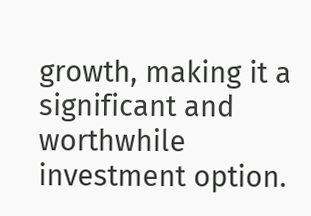growth, making it a significant and worthwhile investment option.